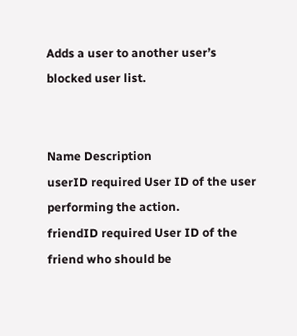Adds a user to another user’s blocked user list.


Name Description
userID required User ID of the user performing the action.
friendID required User ID of the friend who should be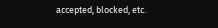accepted, blocked, etc.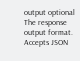output optional The response output format. Accepts JSON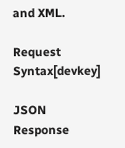and XML.

Request Syntax[devkey]

JSON Response